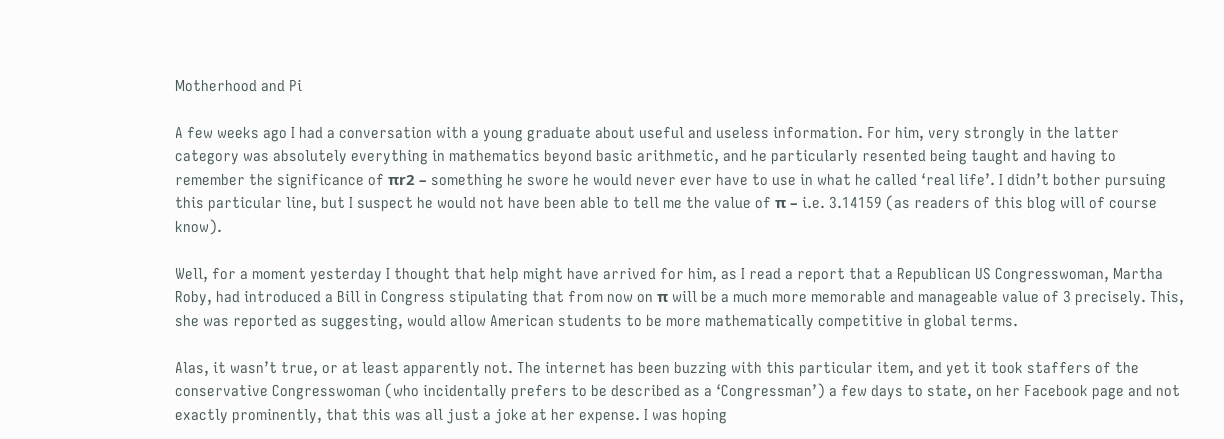Motherhood and Pi

A few weeks ago I had a conversation with a young graduate about useful and useless information. For him, very strongly in the latter category was absolutely everything in mathematics beyond basic arithmetic, and he particularly resented being taught and having to remember the significance of πr2 – something he swore he would never ever have to use in what he called ‘real life’. I didn’t bother pursuing this particular line, but I suspect he would not have been able to tell me the value of π – i.e. 3.14159 (as readers of this blog will of course know).

Well, for a moment yesterday I thought that help might have arrived for him, as I read a report that a Republican US Congresswoman, Martha Roby, had introduced a Bill in Congress stipulating that from now on π will be a much more memorable and manageable value of 3 precisely. This, she was reported as suggesting, would allow American students to be more mathematically competitive in global terms.

Alas, it wasn’t true, or at least apparently not. The internet has been buzzing with this particular item, and yet it took staffers of the conservative Congresswoman (who incidentally prefers to be described as a ‘Congressman’) a few days to state, on her Facebook page and not exactly prominently, that this was all just a joke at her expense. I was hoping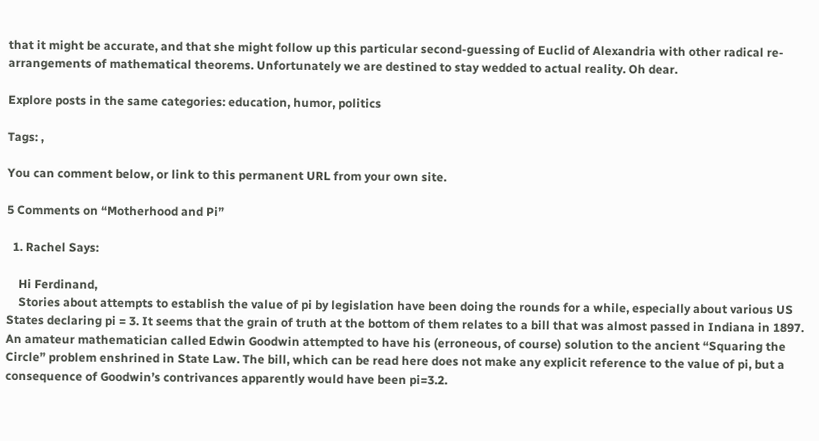that it might be accurate, and that she might follow up this particular second-guessing of Euclid of Alexandria with other radical re-arrangements of mathematical theorems. Unfortunately we are destined to stay wedded to actual reality. Oh dear.

Explore posts in the same categories: education, humor, politics

Tags: ,

You can comment below, or link to this permanent URL from your own site.

5 Comments on “Motherhood and Pi”

  1. Rachel Says:

    Hi Ferdinand,
    Stories about attempts to establish the value of pi by legislation have been doing the rounds for a while, especially about various US States declaring pi = 3. It seems that the grain of truth at the bottom of them relates to a bill that was almost passed in Indiana in 1897. An amateur mathematician called Edwin Goodwin attempted to have his (erroneous, of course) solution to the ancient “Squaring the Circle” problem enshrined in State Law. The bill, which can be read here does not make any explicit reference to the value of pi, but a consequence of Goodwin’s contrivances apparently would have been pi=3.2.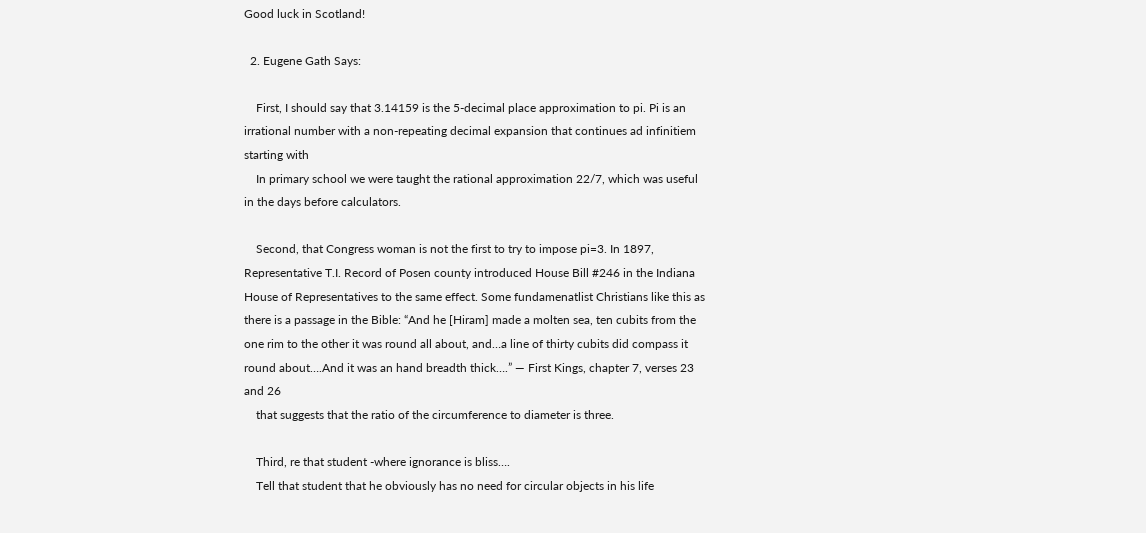Good luck in Scotland!

  2. Eugene Gath Says:

    First, I should say that 3.14159 is the 5-decimal place approximation to pi. Pi is an irrational number with a non-repeating decimal expansion that continues ad infinitiem starting with
    In primary school we were taught the rational approximation 22/7, which was useful in the days before calculators.

    Second, that Congress woman is not the first to try to impose pi=3. In 1897, Representative T.I. Record of Posen county introduced House Bill #246 in the Indiana House of Representatives to the same effect. Some fundamenatlist Christians like this as there is a passage in the Bible: “And he [Hiram] made a molten sea, ten cubits from the one rim to the other it was round all about, and…a line of thirty cubits did compass it round about….And it was an hand breadth thick….” — First Kings, chapter 7, verses 23 and 26
    that suggests that the ratio of the circumference to diameter is three.

    Third, re that student -where ignorance is bliss….
    Tell that student that he obviously has no need for circular objects in his life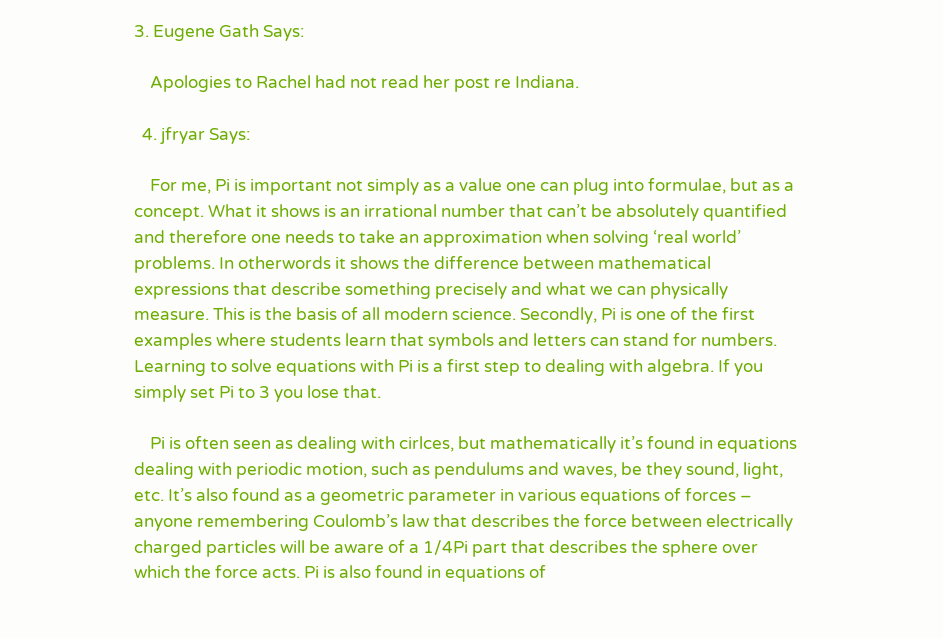3. Eugene Gath Says:

    Apologies to Rachel had not read her post re Indiana.

  4. jfryar Says:

    For me, Pi is important not simply as a value one can plug into formulae, but as a concept. What it shows is an irrational number that can’t be absolutely quantified and therefore one needs to take an approximation when solving ‘real world’ problems. In otherwords it shows the difference between mathematical expressions that describe something precisely and what we can physically measure. This is the basis of all modern science. Secondly, Pi is one of the first examples where students learn that symbols and letters can stand for numbers. Learning to solve equations with Pi is a first step to dealing with algebra. If you simply set Pi to 3 you lose that.

    Pi is often seen as dealing with cirlces, but mathematically it’s found in equations dealing with periodic motion, such as pendulums and waves, be they sound, light, etc. It’s also found as a geometric parameter in various equations of forces – anyone remembering Coulomb’s law that describes the force between electrically charged particles will be aware of a 1/4Pi part that describes the sphere over which the force acts. Pi is also found in equations of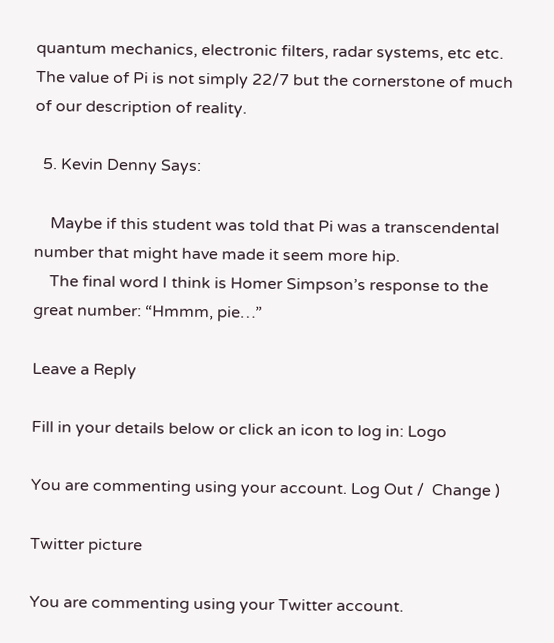quantum mechanics, electronic filters, radar systems, etc etc. The value of Pi is not simply 22/7 but the cornerstone of much of our description of reality.

  5. Kevin Denny Says:

    Maybe if this student was told that Pi was a transcendental number that might have made it seem more hip.
    The final word I think is Homer Simpson’s response to the great number: “Hmmm, pie…”

Leave a Reply

Fill in your details below or click an icon to log in: Logo

You are commenting using your account. Log Out /  Change )

Twitter picture

You are commenting using your Twitter account.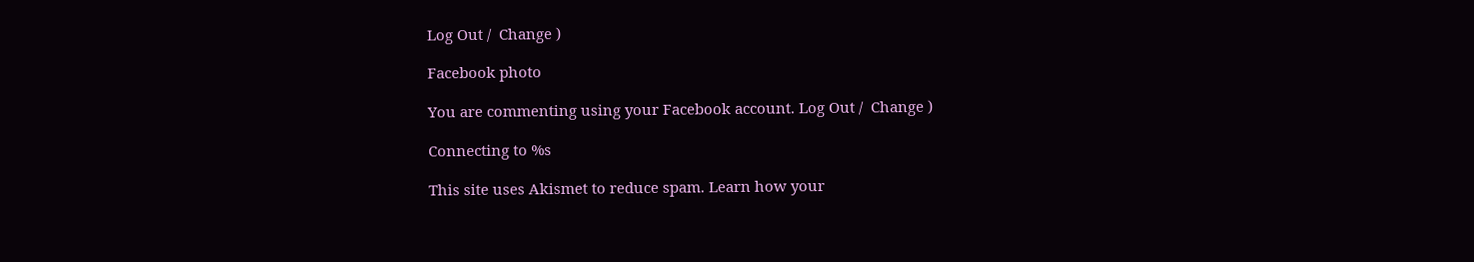Log Out /  Change )

Facebook photo

You are commenting using your Facebook account. Log Out /  Change )

Connecting to %s

This site uses Akismet to reduce spam. Learn how your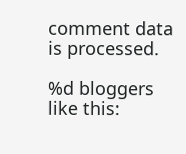comment data is processed.

%d bloggers like this: